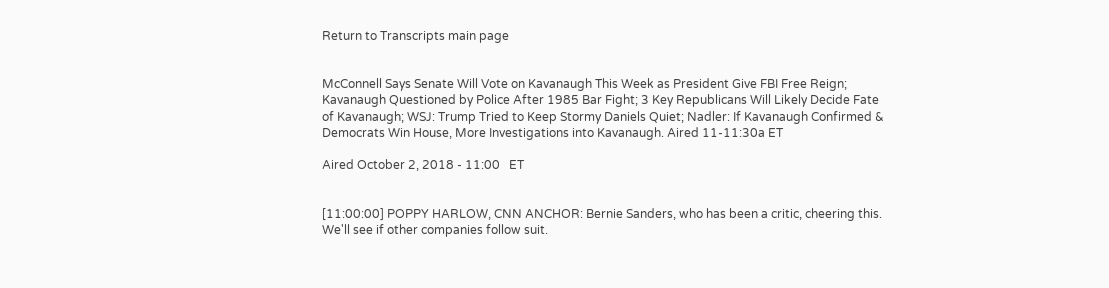Return to Transcripts main page


McConnell Says Senate Will Vote on Kavanaugh This Week as President Give FBI Free Reign; Kavanaugh Questioned by Police After 1985 Bar Fight; 3 Key Republicans Will Likely Decide Fate of Kavanaugh; WSJ: Trump Tried to Keep Stormy Daniels Quiet; Nadler: If Kavanaugh Confirmed & Democrats Win House, More Investigations into Kavanaugh. Aired 11-11:30a ET

Aired October 2, 2018 - 11:00   ET


[11:00:00] POPPY HARLOW, CNN ANCHOR: Bernie Sanders, who has been a critic, cheering this. We'll see if other companies follow suit.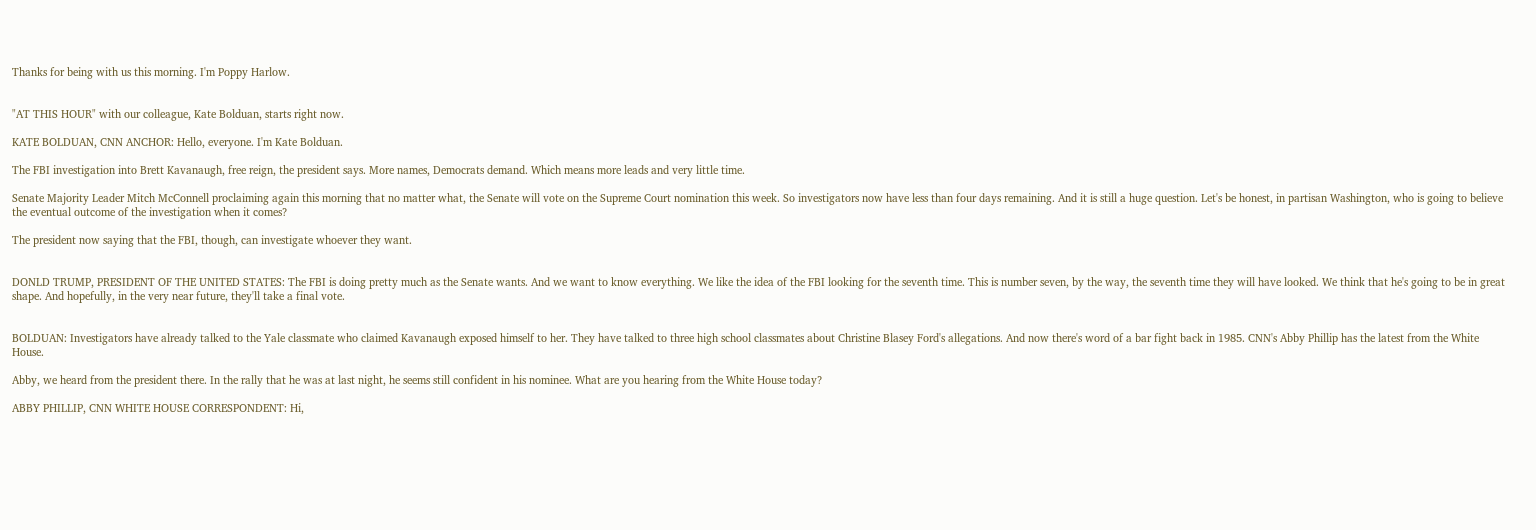Thanks for being with us this morning. I'm Poppy Harlow.


"AT THIS HOUR" with our colleague, Kate Bolduan, starts right now.

KATE BOLDUAN, CNN ANCHOR: Hello, everyone. I'm Kate Bolduan.

The FBI investigation into Brett Kavanaugh, free reign, the president says. More names, Democrats demand. Which means more leads and very little time.

Senate Majority Leader Mitch McConnell proclaiming again this morning that no matter what, the Senate will vote on the Supreme Court nomination this week. So investigators now have less than four days remaining. And it is still a huge question. Let's be honest, in partisan Washington, who is going to believe the eventual outcome of the investigation when it comes?

The president now saying that the FBI, though, can investigate whoever they want.


DONLD TRUMP, PRESIDENT OF THE UNITED STATES: The FBI is doing pretty much as the Senate wants. And we want to know everything. We like the idea of the FBI looking for the seventh time. This is number seven, by the way, the seventh time they will have looked. We think that he's going to be in great shape. And hopefully, in the very near future, they'll take a final vote.


BOLDUAN: Investigators have already talked to the Yale classmate who claimed Kavanaugh exposed himself to her. They have talked to three high school classmates about Christine Blasey Ford's allegations. And now there's word of a bar fight back in 1985. CNN's Abby Phillip has the latest from the White House.

Abby, we heard from the president there. In the rally that he was at last night, he seems still confident in his nominee. What are you hearing from the White House today?

ABBY PHILLIP, CNN WHITE HOUSE CORRESPONDENT: Hi,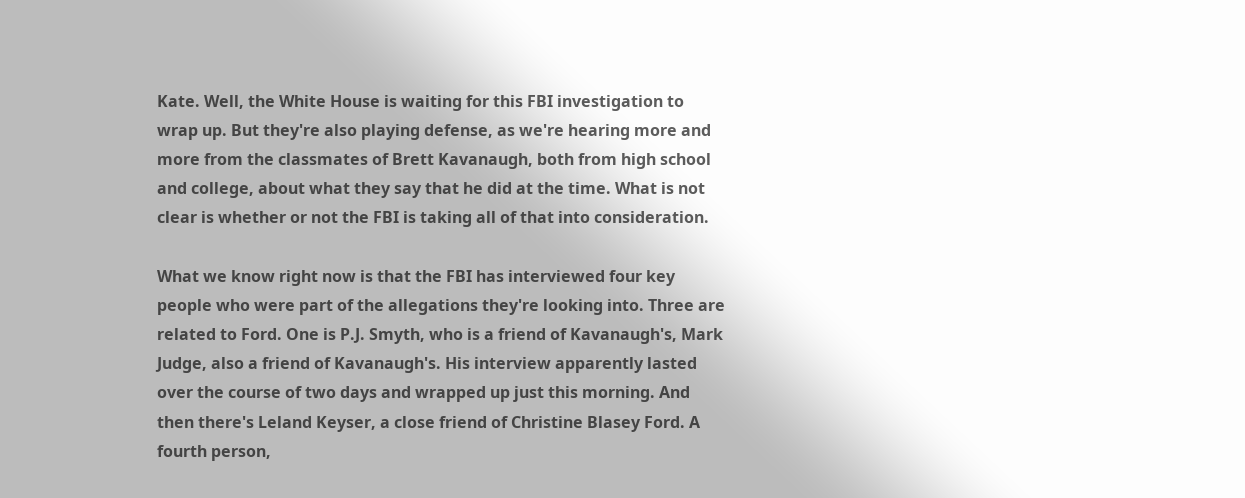Kate. Well, the White House is waiting for this FBI investigation to wrap up. But they're also playing defense, as we're hearing more and more from the classmates of Brett Kavanaugh, both from high school and college, about what they say that he did at the time. What is not clear is whether or not the FBI is taking all of that into consideration.

What we know right now is that the FBI has interviewed four key people who were part of the allegations they're looking into. Three are related to Ford. One is P.J. Smyth, who is a friend of Kavanaugh's, Mark Judge, also a friend of Kavanaugh's. His interview apparently lasted over the course of two days and wrapped up just this morning. And then there's Leland Keyser, a close friend of Christine Blasey Ford. A fourth person,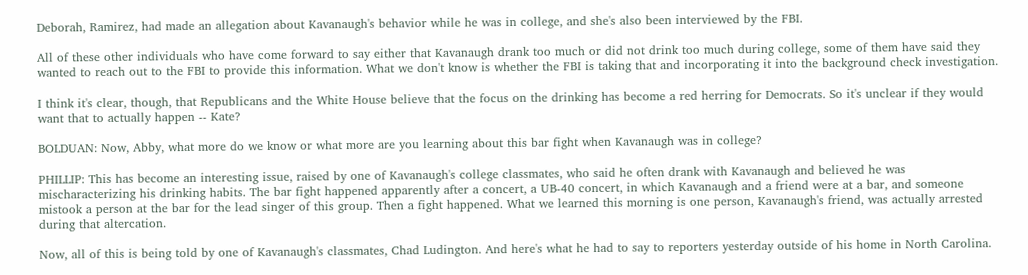Deborah, Ramirez, had made an allegation about Kavanaugh's behavior while he was in college, and she's also been interviewed by the FBI.

All of these other individuals who have come forward to say either that Kavanaugh drank too much or did not drink too much during college, some of them have said they wanted to reach out to the FBI to provide this information. What we don't know is whether the FBI is taking that and incorporating it into the background check investigation.

I think it's clear, though, that Republicans and the White House believe that the focus on the drinking has become a red herring for Democrats. So it's unclear if they would want that to actually happen -- Kate?

BOLDUAN: Now, Abby, what more do we know or what more are you learning about this bar fight when Kavanaugh was in college?

PHILLIP: This has become an interesting issue, raised by one of Kavanaugh's college classmates, who said he often drank with Kavanaugh and believed he was mischaracterizing his drinking habits. The bar fight happened apparently after a concert, a UB-40 concert, in which Kavanaugh and a friend were at a bar, and someone mistook a person at the bar for the lead singer of this group. Then a fight happened. What we learned this morning is one person, Kavanaugh's friend, was actually arrested during that altercation.

Now, all of this is being told by one of Kavanaugh's classmates, Chad Ludington. And here's what he had to say to reporters yesterday outside of his home in North Carolina.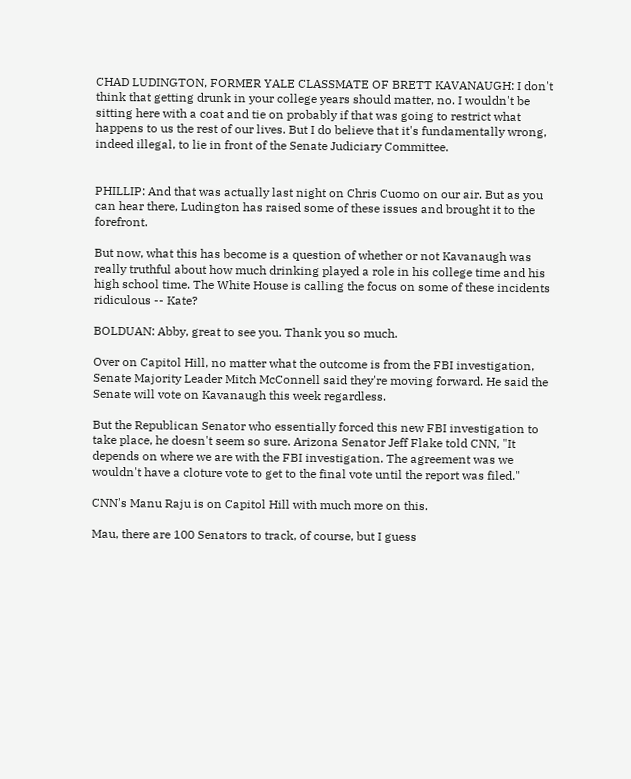CHAD LUDINGTON, FORMER YALE CLASSMATE OF BRETT KAVANAUGH: I don't think that getting drunk in your college years should matter, no. I wouldn't be sitting here with a coat and tie on probably if that was going to restrict what happens to us the rest of our lives. But I do believe that it's fundamentally wrong, indeed illegal, to lie in front of the Senate Judiciary Committee.


PHILLIP: And that was actually last night on Chris Cuomo on our air. But as you can hear there, Ludington has raised some of these issues and brought it to the forefront.

But now, what this has become is a question of whether or not Kavanaugh was really truthful about how much drinking played a role in his college time and his high school time. The White House is calling the focus on some of these incidents ridiculous -- Kate?

BOLDUAN: Abby, great to see you. Thank you so much.

Over on Capitol Hill, no matter what the outcome is from the FBI investigation, Senate Majority Leader Mitch McConnell said they're moving forward. He said the Senate will vote on Kavanaugh this week regardless.

But the Republican Senator who essentially forced this new FBI investigation to take place, he doesn't seem so sure. Arizona Senator Jeff Flake told CNN, "It depends on where we are with the FBI investigation. The agreement was we wouldn't have a cloture vote to get to the final vote until the report was filed."

CNN's Manu Raju is on Capitol Hill with much more on this.

Mau, there are 100 Senators to track, of course, but I guess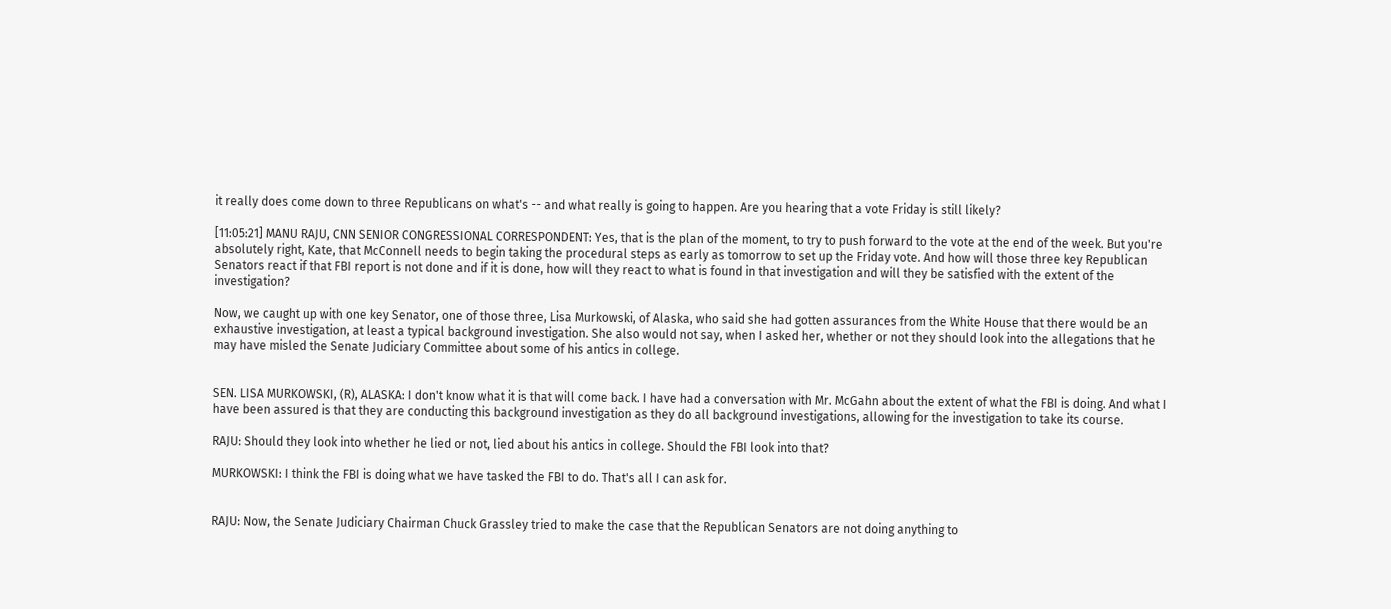it really does come down to three Republicans on what's -- and what really is going to happen. Are you hearing that a vote Friday is still likely?

[11:05:21] MANU RAJU, CNN SENIOR CONGRESSIONAL CORRESPONDENT: Yes, that is the plan of the moment, to try to push forward to the vote at the end of the week. But you're absolutely right, Kate, that McConnell needs to begin taking the procedural steps as early as tomorrow to set up the Friday vote. And how will those three key Republican Senators react if that FBI report is not done and if it is done, how will they react to what is found in that investigation and will they be satisfied with the extent of the investigation?

Now, we caught up with one key Senator, one of those three, Lisa Murkowski, of Alaska, who said she had gotten assurances from the White House that there would be an exhaustive investigation, at least a typical background investigation. She also would not say, when I asked her, whether or not they should look into the allegations that he may have misled the Senate Judiciary Committee about some of his antics in college.


SEN. LISA MURKOWSKI, (R), ALASKA: I don't know what it is that will come back. I have had a conversation with Mr. McGahn about the extent of what the FBI is doing. And what I have been assured is that they are conducting this background investigation as they do all background investigations, allowing for the investigation to take its course.

RAJU: Should they look into whether he lied or not, lied about his antics in college. Should the FBI look into that?

MURKOWSKI: I think the FBI is doing what we have tasked the FBI to do. That's all I can ask for.


RAJU: Now, the Senate Judiciary Chairman Chuck Grassley tried to make the case that the Republican Senators are not doing anything to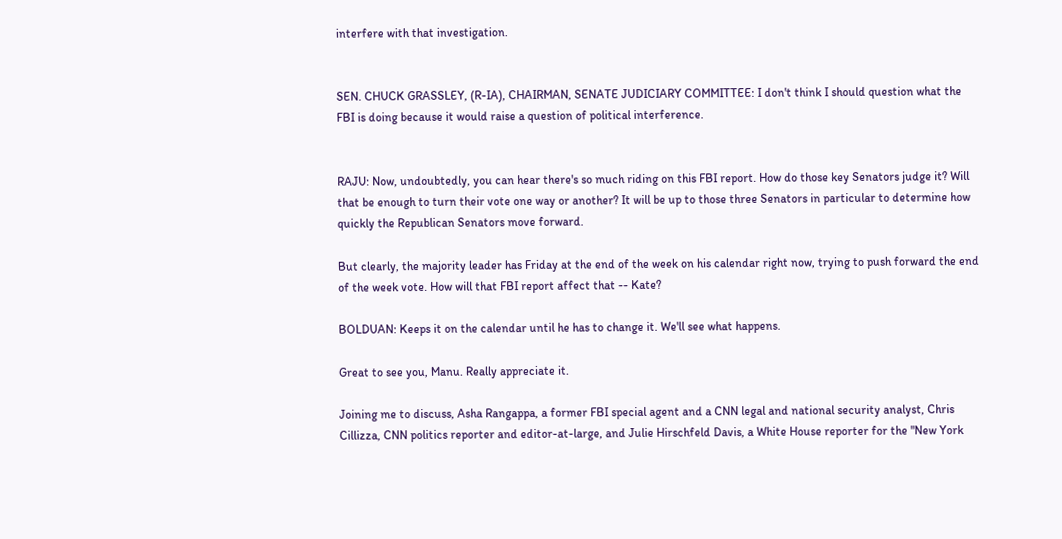interfere with that investigation.


SEN. CHUCK GRASSLEY, (R-IA), CHAIRMAN, SENATE JUDICIARY COMMITTEE: I don't think I should question what the FBI is doing because it would raise a question of political interference.


RAJU: Now, undoubtedly, you can hear there's so much riding on this FBI report. How do those key Senators judge it? Will that be enough to turn their vote one way or another? It will be up to those three Senators in particular to determine how quickly the Republican Senators move forward.

But clearly, the majority leader has Friday at the end of the week on his calendar right now, trying to push forward the end of the week vote. How will that FBI report affect that -- Kate?

BOLDUAN: Keeps it on the calendar until he has to change it. We'll see what happens.

Great to see you, Manu. Really appreciate it.

Joining me to discuss, Asha Rangappa, a former FBI special agent and a CNN legal and national security analyst, Chris Cillizza, CNN politics reporter and editor-at-large, and Julie Hirschfeld Davis, a White House reporter for the "New York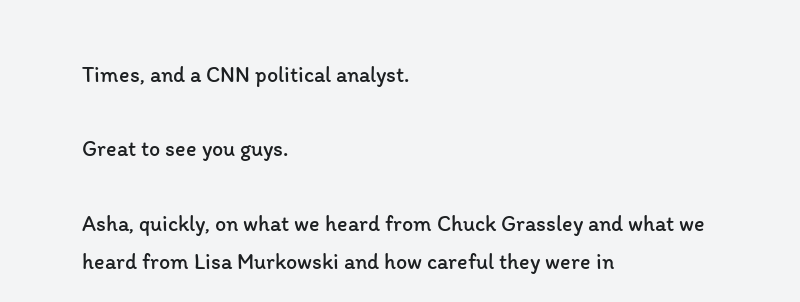Times, and a CNN political analyst.

Great to see you guys.

Asha, quickly, on what we heard from Chuck Grassley and what we heard from Lisa Murkowski and how careful they were in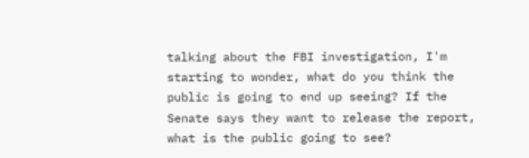talking about the FBI investigation, I'm starting to wonder, what do you think the public is going to end up seeing? If the Senate says they want to release the report, what is the public going to see?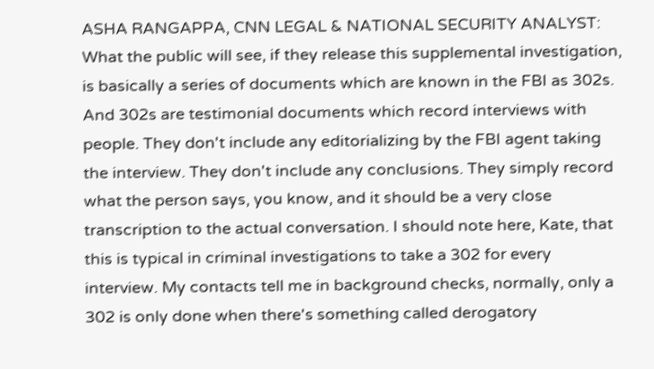ASHA RANGAPPA, CNN LEGAL & NATIONAL SECURITY ANALYST: What the public will see, if they release this supplemental investigation, is basically a series of documents which are known in the FBI as 302s. And 302s are testimonial documents which record interviews with people. They don't include any editorializing by the FBI agent taking the interview. They don't include any conclusions. They simply record what the person says, you know, and it should be a very close transcription to the actual conversation. I should note here, Kate, that this is typical in criminal investigations to take a 302 for every interview. My contacts tell me in background checks, normally, only a 302 is only done when there's something called derogatory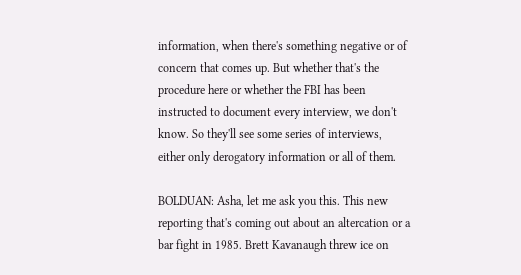information, when there's something negative or of concern that comes up. But whether that's the procedure here or whether the FBI has been instructed to document every interview, we don't know. So they'll see some series of interviews, either only derogatory information or all of them.

BOLDUAN: Asha, let me ask you this. This new reporting that's coming out about an altercation or a bar fight in 1985. Brett Kavanaugh threw ice on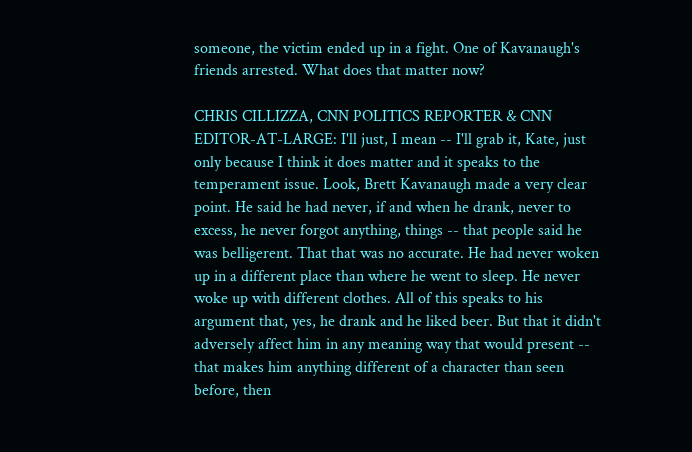someone, the victim ended up in a fight. One of Kavanaugh's friends arrested. What does that matter now?

CHRIS CILLIZZA, CNN POLITICS REPORTER & CNN EDITOR-AT-LARGE: I'll just, I mean -- I'll grab it, Kate, just only because I think it does matter and it speaks to the temperament issue. Look, Brett Kavanaugh made a very clear point. He said he had never, if and when he drank, never to excess, he never forgot anything, things -- that people said he was belligerent. That that was no accurate. He had never woken up in a different place than where he went to sleep. He never woke up with different clothes. All of this speaks to his argument that, yes, he drank and he liked beer. But that it didn't adversely affect him in any meaning way that would present -- that makes him anything different of a character than seen before, then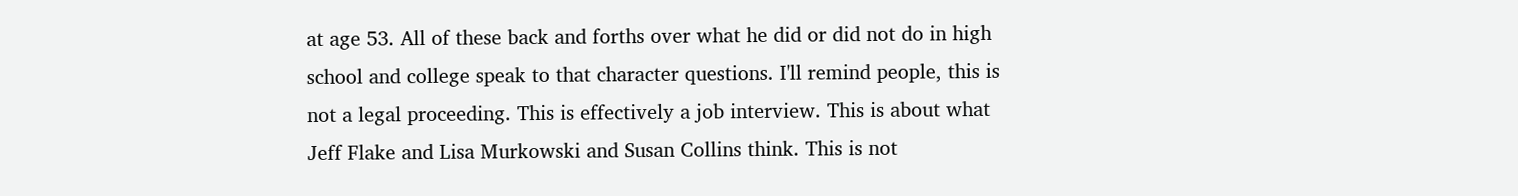at age 53. All of these back and forths over what he did or did not do in high school and college speak to that character questions. I'll remind people, this is not a legal proceeding. This is effectively a job interview. This is about what Jeff Flake and Lisa Murkowski and Susan Collins think. This is not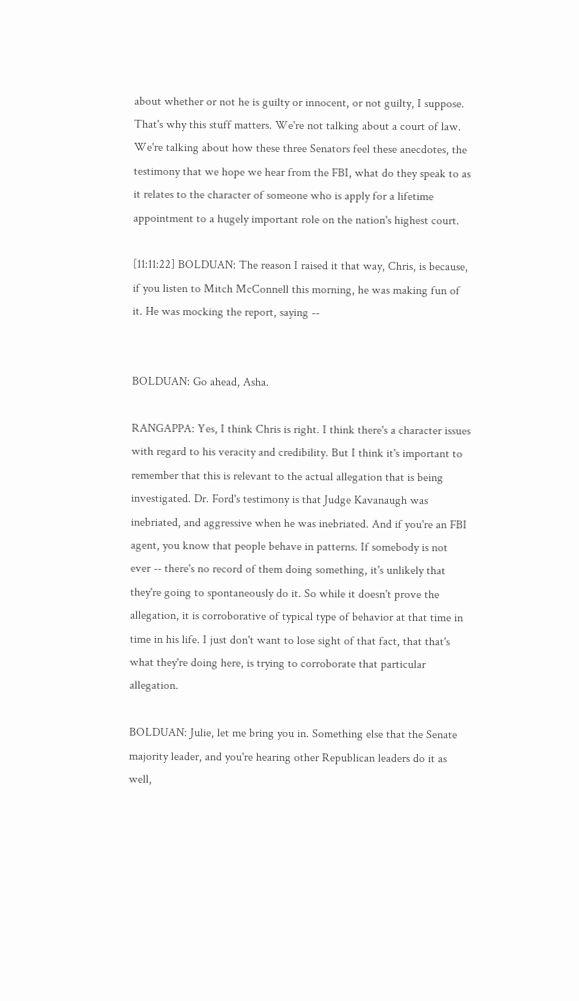about whether or not he is guilty or innocent, or not guilty, I suppose. That's why this stuff matters. We're not talking about a court of law. We're talking about how these three Senators feel these anecdotes, the testimony that we hope we hear from the FBI, what do they speak to as it relates to the character of someone who is apply for a lifetime appointment to a hugely important role on the nation's highest court.

[11:11:22] BOLDUAN: The reason I raised it that way, Chris, is because, if you listen to Mitch McConnell this morning, he was making fun of it. He was mocking the report, saying --


BOLDUAN: Go ahead, Asha.

RANGAPPA: Yes, I think Chris is right. I think there's a character issues with regard to his veracity and credibility. But I think it's important to remember that this is relevant to the actual allegation that is being investigated. Dr. Ford's testimony is that Judge Kavanaugh was inebriated, and aggressive when he was inebriated. And if you're an FBI agent, you know that people behave in patterns. If somebody is not ever -- there's no record of them doing something, it's unlikely that they're going to spontaneously do it. So while it doesn't prove the allegation, it is corroborative of typical type of behavior at that time in time in his life. I just don't want to lose sight of that fact, that that's what they're doing here, is trying to corroborate that particular allegation.

BOLDUAN: Julie, let me bring you in. Something else that the Senate majority leader, and you're hearing other Republican leaders do it as well,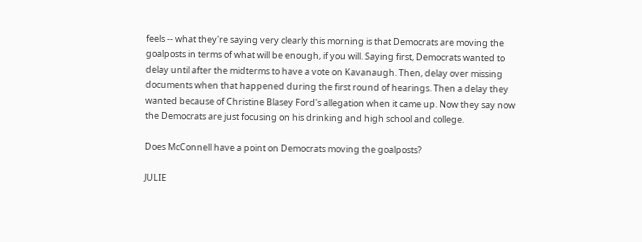feels -- what they're saying very clearly this morning is that Democrats are moving the goalposts in terms of what will be enough, if you will. Saying first, Democrats wanted to delay until after the midterms to have a vote on Kavanaugh. Then, delay over missing documents when that happened during the first round of hearings. Then a delay they wanted because of Christine Blasey Ford's allegation when it came up. Now they say now the Democrats are just focusing on his drinking and high school and college.

Does McConnell have a point on Democrats moving the goalposts?

JULIE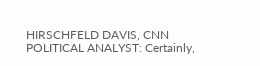HIRSCHFELD DAVIS, CNN POLITICAL ANALYST: Certainly,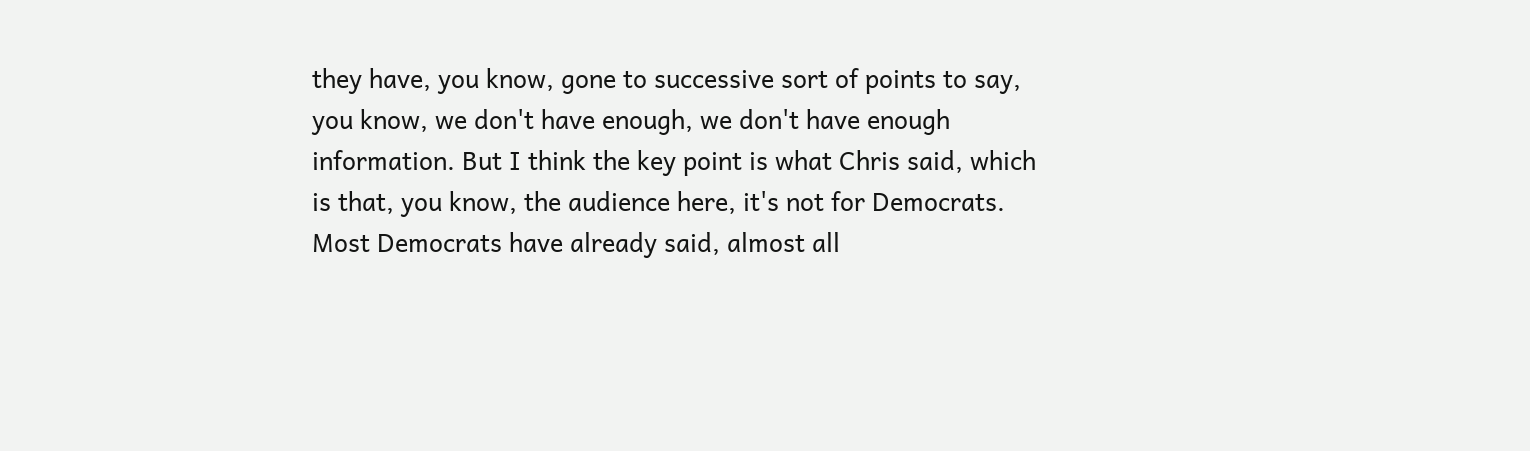they have, you know, gone to successive sort of points to say, you know, we don't have enough, we don't have enough information. But I think the key point is what Chris said, which is that, you know, the audience here, it's not for Democrats. Most Democrats have already said, almost all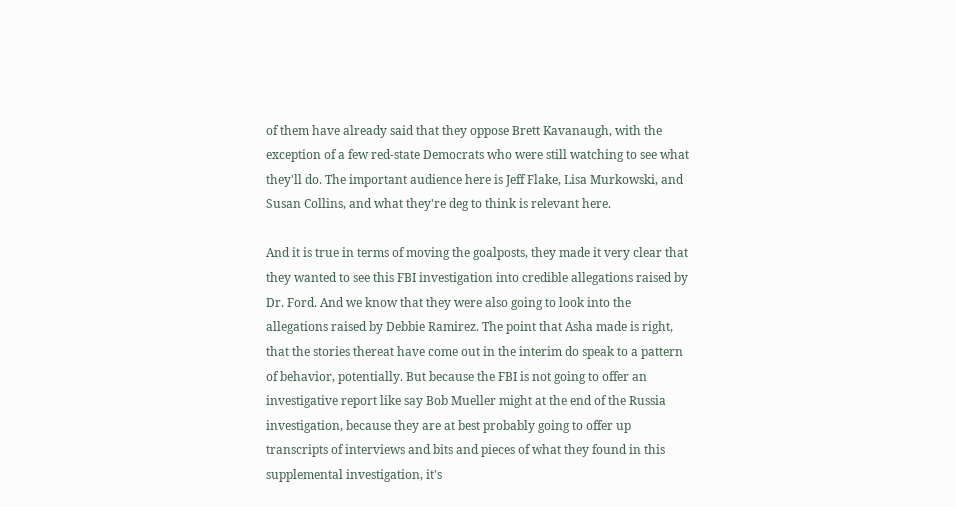of them have already said that they oppose Brett Kavanaugh, with the exception of a few red-state Democrats who were still watching to see what they'll do. The important audience here is Jeff Flake, Lisa Murkowski, and Susan Collins, and what they're deg to think is relevant here.

And it is true in terms of moving the goalposts, they made it very clear that they wanted to see this FBI investigation into credible allegations raised by Dr. Ford. And we know that they were also going to look into the allegations raised by Debbie Ramirez. The point that Asha made is right, that the stories thereat have come out in the interim do speak to a pattern of behavior, potentially. But because the FBI is not going to offer an investigative report like say Bob Mueller might at the end of the Russia investigation, because they are at best probably going to offer up transcripts of interviews and bits and pieces of what they found in this supplemental investigation, it's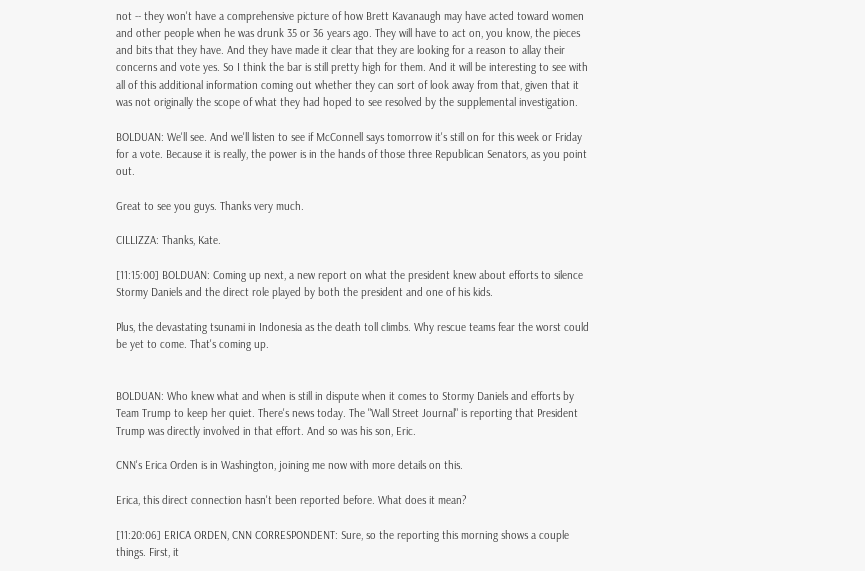not -- they won't have a comprehensive picture of how Brett Kavanaugh may have acted toward women and other people when he was drunk 35 or 36 years ago. They will have to act on, you know, the pieces and bits that they have. And they have made it clear that they are looking for a reason to allay their concerns and vote yes. So I think the bar is still pretty high for them. And it will be interesting to see with all of this additional information coming out whether they can sort of look away from that, given that it was not originally the scope of what they had hoped to see resolved by the supplemental investigation.

BOLDUAN: We'll see. And we'll listen to see if McConnell says tomorrow it's still on for this week or Friday for a vote. Because it is really, the power is in the hands of those three Republican Senators, as you point out.

Great to see you guys. Thanks very much.

CILLIZZA: Thanks, Kate.

[11:15:00] BOLDUAN: Coming up next, a new report on what the president knew about efforts to silence Stormy Daniels and the direct role played by both the president and one of his kids.

Plus, the devastating tsunami in Indonesia as the death toll climbs. Why rescue teams fear the worst could be yet to come. That's coming up.


BOLDUAN: Who knew what and when is still in dispute when it comes to Stormy Daniels and efforts by Team Trump to keep her quiet. There's news today. The "Wall Street Journal" is reporting that President Trump was directly involved in that effort. And so was his son, Eric.

CNN's Erica Orden is in Washington, joining me now with more details on this.

Erica, this direct connection hasn't been reported before. What does it mean?

[11:20:06] ERICA ORDEN, CNN CORRESPONDENT: Sure, so the reporting this morning shows a couple things. First, it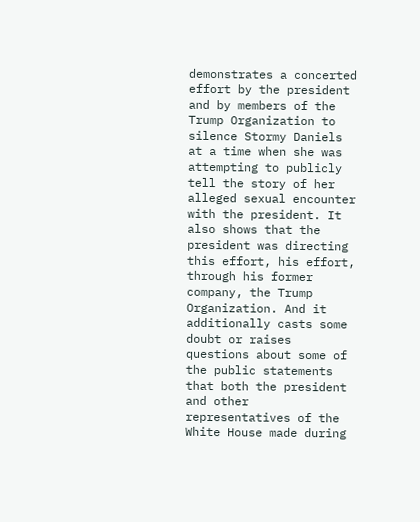demonstrates a concerted effort by the president and by members of the Trump Organization to silence Stormy Daniels at a time when she was attempting to publicly tell the story of her alleged sexual encounter with the president. It also shows that the president was directing this effort, his effort, through his former company, the Trump Organization. And it additionally casts some doubt or raises questions about some of the public statements that both the president and other representatives of the White House made during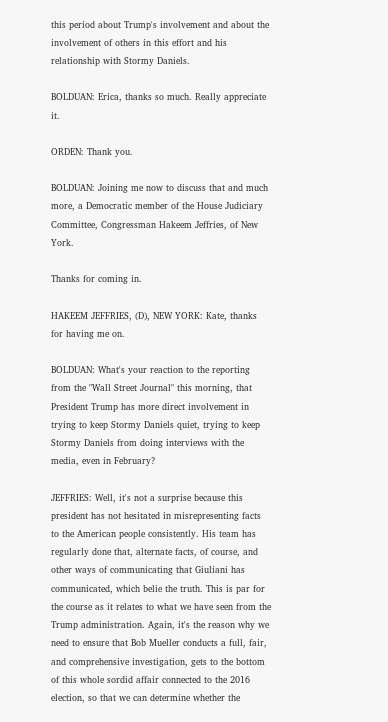this period about Trump's involvement and about the involvement of others in this effort and his relationship with Stormy Daniels.

BOLDUAN: Erica, thanks so much. Really appreciate it.

ORDEN: Thank you.

BOLDUAN: Joining me now to discuss that and much more, a Democratic member of the House Judiciary Committee, Congressman Hakeem Jeffries, of New York.

Thanks for coming in.

HAKEEM JEFFRIES, (D), NEW YORK: Kate, thanks for having me on.

BOLDUAN: What's your reaction to the reporting from the "Wall Street Journal" this morning, that President Trump has more direct involvement in trying to keep Stormy Daniels quiet, trying to keep Stormy Daniels from doing interviews with the media, even in February?

JEFFRIES: Well, it's not a surprise because this president has not hesitated in misrepresenting facts to the American people consistently. His team has regularly done that, alternate facts, of course, and other ways of communicating that Giuliani has communicated, which belie the truth. This is par for the course as it relates to what we have seen from the Trump administration. Again, it's the reason why we need to ensure that Bob Mueller conducts a full, fair, and comprehensive investigation, gets to the bottom of this whole sordid affair connected to the 2016 election, so that we can determine whether the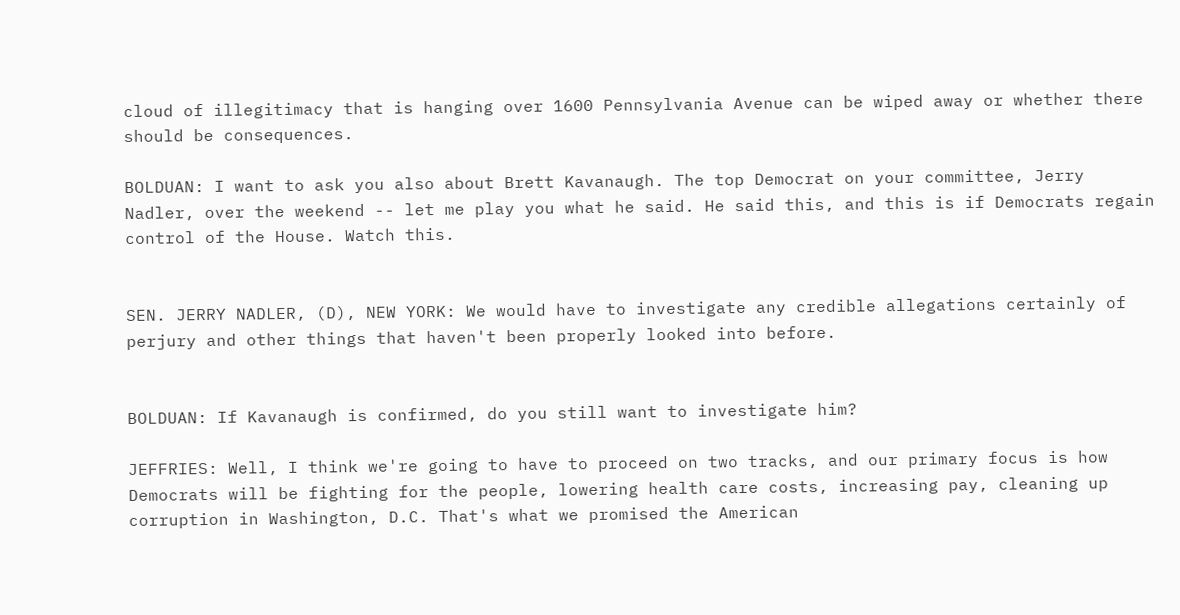cloud of illegitimacy that is hanging over 1600 Pennsylvania Avenue can be wiped away or whether there should be consequences.

BOLDUAN: I want to ask you also about Brett Kavanaugh. The top Democrat on your committee, Jerry Nadler, over the weekend -- let me play you what he said. He said this, and this is if Democrats regain control of the House. Watch this.


SEN. JERRY NADLER, (D), NEW YORK: We would have to investigate any credible allegations certainly of perjury and other things that haven't been properly looked into before.


BOLDUAN: If Kavanaugh is confirmed, do you still want to investigate him?

JEFFRIES: Well, I think we're going to have to proceed on two tracks, and our primary focus is how Democrats will be fighting for the people, lowering health care costs, increasing pay, cleaning up corruption in Washington, D.C. That's what we promised the American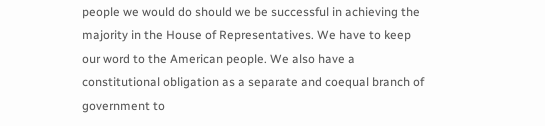people we would do should we be successful in achieving the majority in the House of Representatives. We have to keep our word to the American people. We also have a constitutional obligation as a separate and coequal branch of government to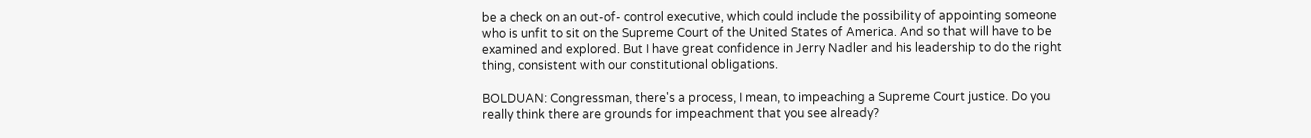be a check on an out-of- control executive, which could include the possibility of appointing someone who is unfit to sit on the Supreme Court of the United States of America. And so that will have to be examined and explored. But I have great confidence in Jerry Nadler and his leadership to do the right thing, consistent with our constitutional obligations.

BOLDUAN: Congressman, there's a process, I mean, to impeaching a Supreme Court justice. Do you really think there are grounds for impeachment that you see already?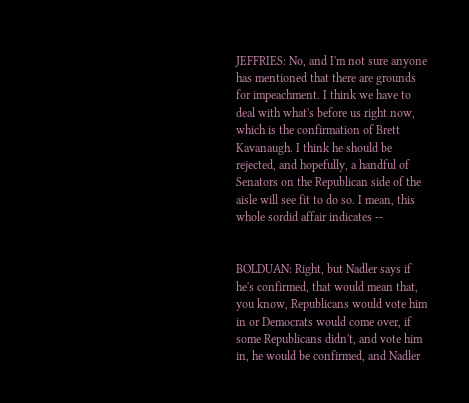JEFFRIES: No, and I'm not sure anyone has mentioned that there are grounds for impeachment. I think we have to deal with what's before us right now, which is the confirmation of Brett Kavanaugh. I think he should be rejected, and hopefully, a handful of Senators on the Republican side of the aisle will see fit to do so. I mean, this whole sordid affair indicates --


BOLDUAN: Right, but Nadler says if he's confirmed, that would mean that, you know, Republicans would vote him in or Democrats would come over, if some Republicans didn't, and vote him in, he would be confirmed, and Nadler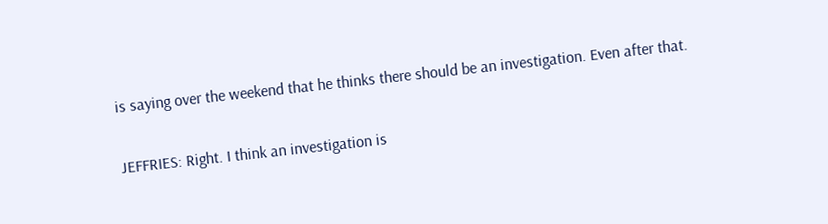is saying over the weekend that he thinks there should be an investigation. Even after that.

JEFFRIES: Right. I think an investigation is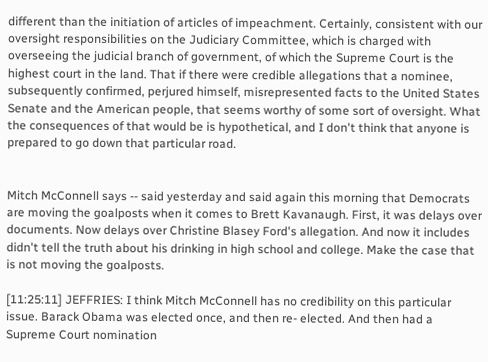different than the initiation of articles of impeachment. Certainly, consistent with our oversight responsibilities on the Judiciary Committee, which is charged with overseeing the judicial branch of government, of which the Supreme Court is the highest court in the land. That if there were credible allegations that a nominee, subsequently confirmed, perjured himself, misrepresented facts to the United States Senate and the American people, that seems worthy of some sort of oversight. What the consequences of that would be is hypothetical, and I don't think that anyone is prepared to go down that particular road.


Mitch McConnell says -- said yesterday and said again this morning that Democrats are moving the goalposts when it comes to Brett Kavanaugh. First, it was delays over documents. Now delays over Christine Blasey Ford's allegation. And now it includes didn't tell the truth about his drinking in high school and college. Make the case that is not moving the goalposts.

[11:25:11] JEFFRIES: I think Mitch McConnell has no credibility on this particular issue. Barack Obama was elected once, and then re- elected. And then had a Supreme Court nomination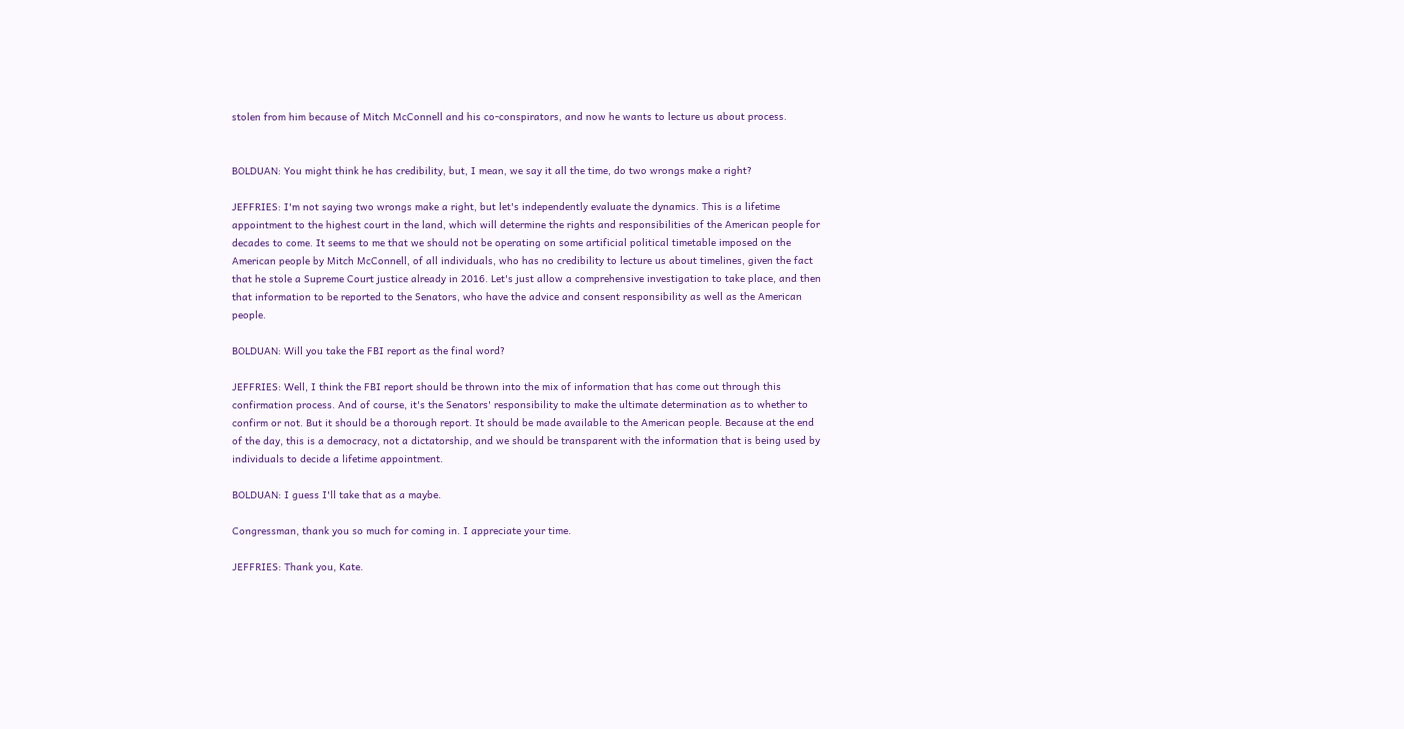stolen from him because of Mitch McConnell and his co-conspirators, and now he wants to lecture us about process.


BOLDUAN: You might think he has credibility, but, I mean, we say it all the time, do two wrongs make a right?

JEFFRIES: I'm not saying two wrongs make a right, but let's independently evaluate the dynamics. This is a lifetime appointment to the highest court in the land, which will determine the rights and responsibilities of the American people for decades to come. It seems to me that we should not be operating on some artificial political timetable imposed on the American people by Mitch McConnell, of all individuals, who has no credibility to lecture us about timelines, given the fact that he stole a Supreme Court justice already in 2016. Let's just allow a comprehensive investigation to take place, and then that information to be reported to the Senators, who have the advice and consent responsibility as well as the American people.

BOLDUAN: Will you take the FBI report as the final word?

JEFFRIES: Well, I think the FBI report should be thrown into the mix of information that has come out through this confirmation process. And of course, it's the Senators' responsibility to make the ultimate determination as to whether to confirm or not. But it should be a thorough report. It should be made available to the American people. Because at the end of the day, this is a democracy, not a dictatorship, and we should be transparent with the information that is being used by individuals to decide a lifetime appointment.

BOLDUAN: I guess I'll take that as a maybe.

Congressman, thank you so much for coming in. I appreciate your time.

JEFFRIES: Thank you, Kate.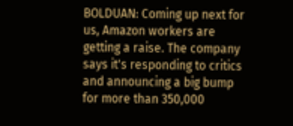BOLDUAN: Coming up next for us, Amazon workers are getting a raise. The company says it's responding to critics and announcing a big bump for more than 350,000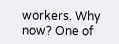workers. Why now? One of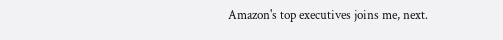Amazon's top executives joins me, next.